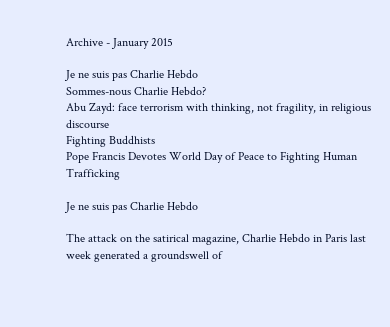Archive - January 2015

Je ne suis pas Charlie Hebdo
Sommes-nous Charlie Hebdo?
Abu Zayd: face terrorism with thinking, not fragility, in religious discourse
Fighting Buddhists
Pope Francis Devotes World Day of Peace to Fighting Human Trafficking

Je ne suis pas Charlie Hebdo

The attack on the satirical magazine, Charlie Hebdo in Paris last week generated a groundswell of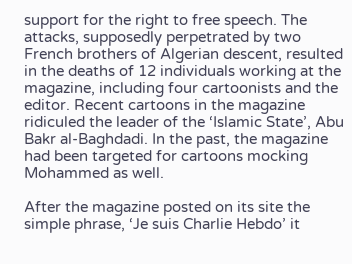support for the right to free speech. The attacks, supposedly perpetrated by two French brothers of Algerian descent, resulted in the deaths of 12 individuals working at the magazine, including four cartoonists and the editor. Recent cartoons in the magazine ridiculed the leader of the ‘Islamic State’, Abu Bakr al-Baghdadi. In the past, the magazine had been targeted for cartoons mocking Mohammed as well.

After the magazine posted on its site the simple phrase, ‘Je suis Charlie Hebdo’ it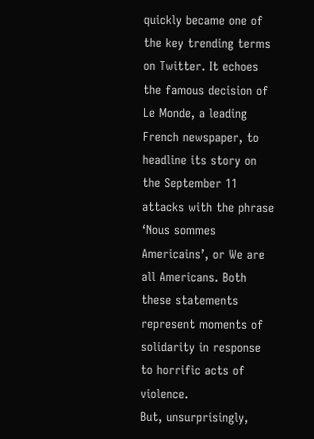quickly became one of the key trending terms on Twitter. It echoes the famous decision of Le Monde, a leading French newspaper, to headline its story on the September 11 attacks with the phrase ‘Nous sommes Americains’, or We are all Americans. Both these statements represent moments of solidarity in response to horrific acts of violence.
But, unsurprisingly,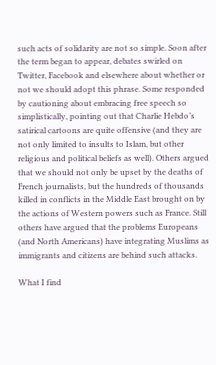such acts of solidarity are not so simple. Soon after the term began to appear, debates swirled on Twitter, Facebook and elsewhere about whether or not we should adopt this phrase. Some responded by cautioning about embracing free speech so simplistically, pointing out that Charlie Hebdo’s satirical cartoons are quite offensive (and they are not only limited to insults to Islam, but other religious and political beliefs as well). Others argued that we should not only be upset by the deaths of French journalists, but the hundreds of thousands killed in conflicts in the Middle East brought on by the actions of Western powers such as France. Still others have argued that the problems Europeans (and North Americans) have integrating Muslims as immigrants and citizens are behind such attacks.

What I find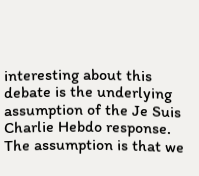interesting about this debate is the underlying assumption of the Je Suis Charlie Hebdo response. The assumption is that we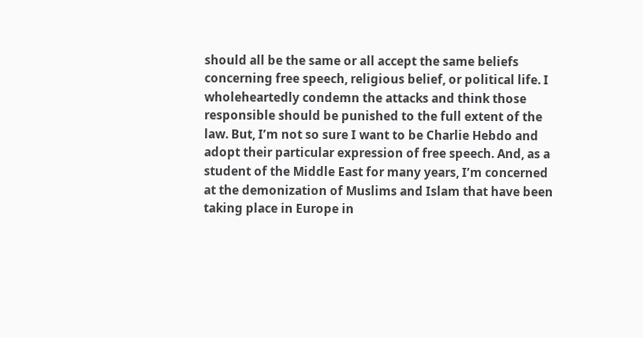should all be the same or all accept the same beliefs concerning free speech, religious belief, or political life. I wholeheartedly condemn the attacks and think those responsible should be punished to the full extent of the law. But, I’m not so sure I want to be Charlie Hebdo and adopt their particular expression of free speech. And, as a student of the Middle East for many years, I’m concerned at the demonization of Muslims and Islam that have been taking place in Europe in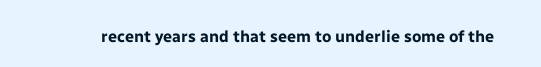recent years and that seem to underlie some of the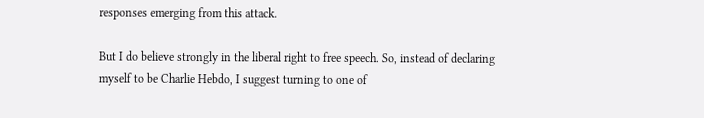responses emerging from this attack.

But I do believe strongly in the liberal right to free speech. So, instead of declaring myself to be Charlie Hebdo, I suggest turning to one of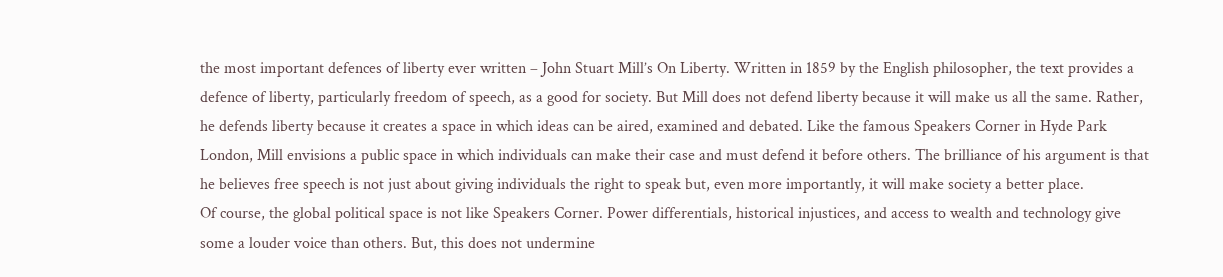the most important defences of liberty ever written – John Stuart Mill’s On Liberty. Written in 1859 by the English philosopher, the text provides a defence of liberty, particularly freedom of speech, as a good for society. But Mill does not defend liberty because it will make us all the same. Rather, he defends liberty because it creates a space in which ideas can be aired, examined and debated. Like the famous Speakers Corner in Hyde Park London, Mill envisions a public space in which individuals can make their case and must defend it before others. The brilliance of his argument is that he believes free speech is not just about giving individuals the right to speak but, even more importantly, it will make society a better place.
Of course, the global political space is not like Speakers Corner. Power differentials, historical injustices, and access to wealth and technology give some a louder voice than others. But, this does not undermine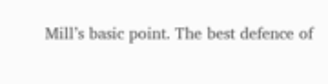Mill’s basic point. The best defence of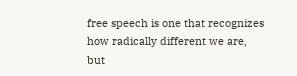free speech is one that recognizes how radically different we are, but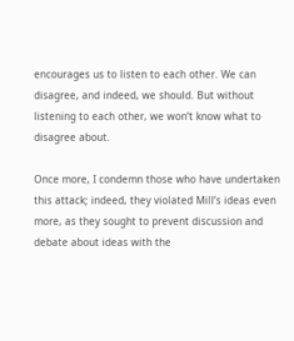encourages us to listen to each other. We can disagree, and indeed, we should. But without listening to each other, we won’t know what to disagree about.

Once more, I condemn those who have undertaken this attack; indeed, they violated Mill’s ideas even more, as they sought to prevent discussion and debate about ideas with the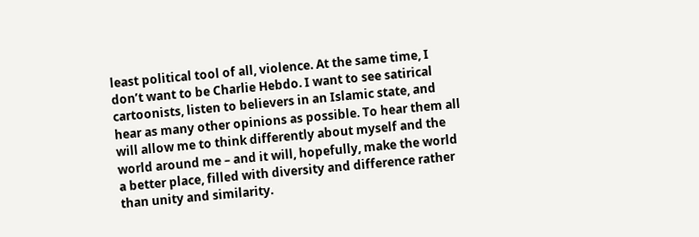least political tool of all, violence. At the same time, I don’t want to be Charlie Hebdo. I want to see satirical cartoonists, listen to believers in an Islamic state, and hear as many other opinions as possible. To hear them all will allow me to think differently about myself and the world around me – and it will, hopefully, make the world a better place, filled with diversity and difference rather than unity and similarity.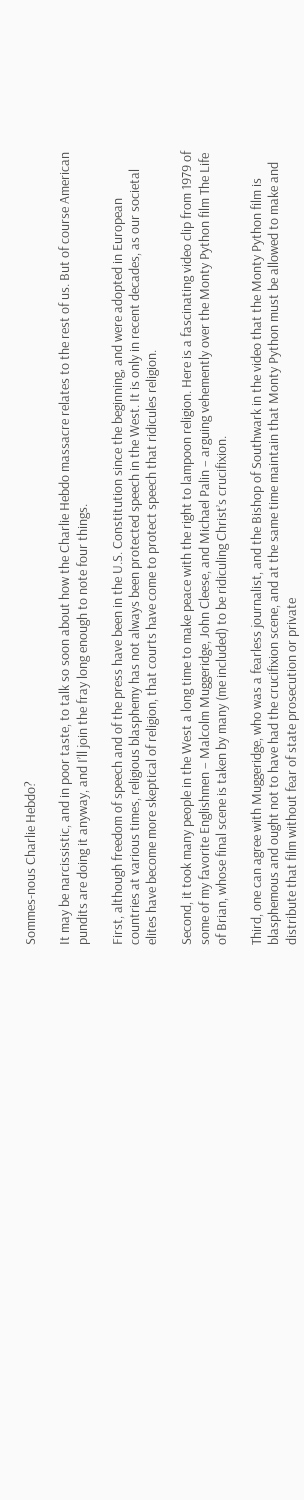Sommes-nous Charlie Hebdo?

It may be narcissistic, and in poor taste, to talk so soon about how the Charlie Hebdo massacre relates to the rest of us. But of course American pundits are doing it anyway, and I’ll join the fray long enough to note four things.

First, although freedom of speech and of the press have been in the U.S. Constitution since the beginning, and were adopted in European countries at various times, religious blasphemy has not always been protected speech in the West. It is only in recent decades, as our societal elites have become more skeptical of religion, that courts have come to protect speech that ridicules religion.

Second, it took many people in the West a long time to make peace with the right to lampoon religion. Here is a fascinating video clip from 1979 of some of my favorite Englishmen – Malcolm Muggeridge, John Cleese, and Michael Palin – arguing vehemently over the Monty Python film The Life of Brian, whose final scene is taken by many (me included) to be ridiculing Christ’s crucifixion.

Third, one can agree with Muggeridge, who was a fearless journalist, and the Bishop of Southwark in the video that the Monty Python film is blasphemous and ought not to have had the crucifixion scene, and at the same time maintain that Monty Python must be allowed to make and distribute that film without fear of state prosecution or private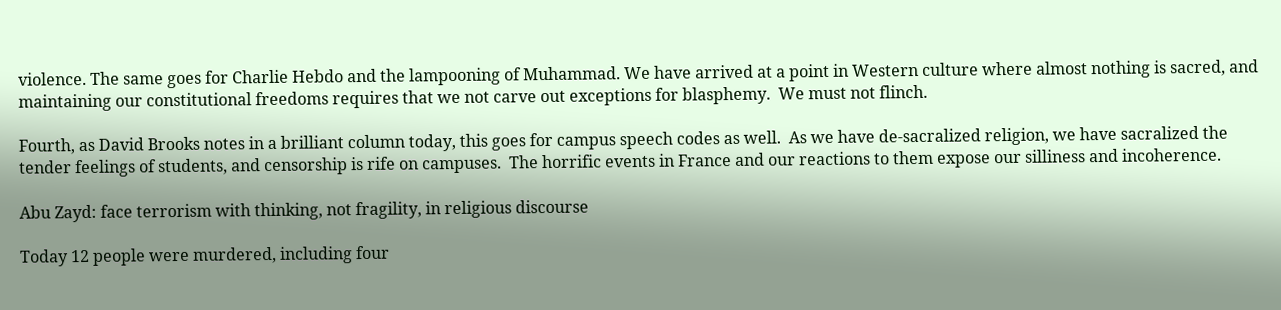violence. The same goes for Charlie Hebdo and the lampooning of Muhammad. We have arrived at a point in Western culture where almost nothing is sacred, and maintaining our constitutional freedoms requires that we not carve out exceptions for blasphemy.  We must not flinch.

Fourth, as David Brooks notes in a brilliant column today, this goes for campus speech codes as well.  As we have de-sacralized religion, we have sacralized the tender feelings of students, and censorship is rife on campuses.  The horrific events in France and our reactions to them expose our silliness and incoherence.

Abu Zayd: face terrorism with thinking, not fragility, in religious discourse

Today 12 people were murdered, including four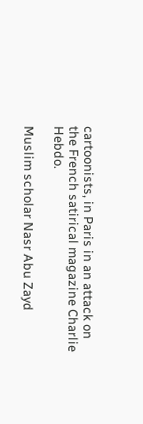cartoonists, in Paris in an attack on the French satirical magazine Charlie Hebdo.

Muslim scholar Nasr Abu Zayd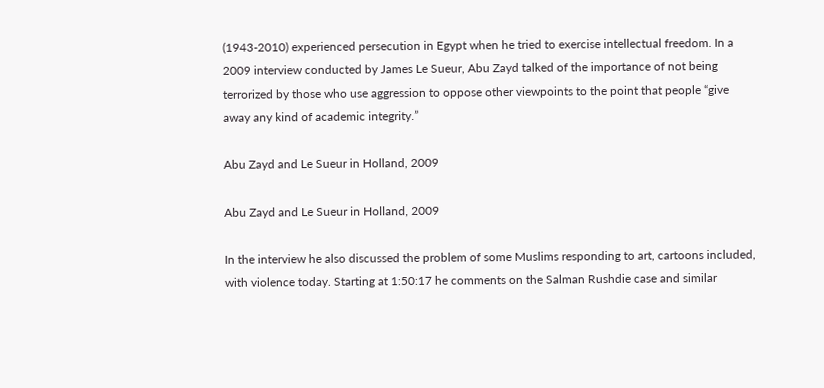(1943-2010) experienced persecution in Egypt when he tried to exercise intellectual freedom. In a 2009 interview conducted by James Le Sueur, Abu Zayd talked of the importance of not being terrorized by those who use aggression to oppose other viewpoints to the point that people “give away any kind of academic integrity.”

Abu Zayd and Le Sueur in Holland, 2009

Abu Zayd and Le Sueur in Holland, 2009

In the interview he also discussed the problem of some Muslims responding to art, cartoons included, with violence today. Starting at 1:50:17 he comments on the Salman Rushdie case and similar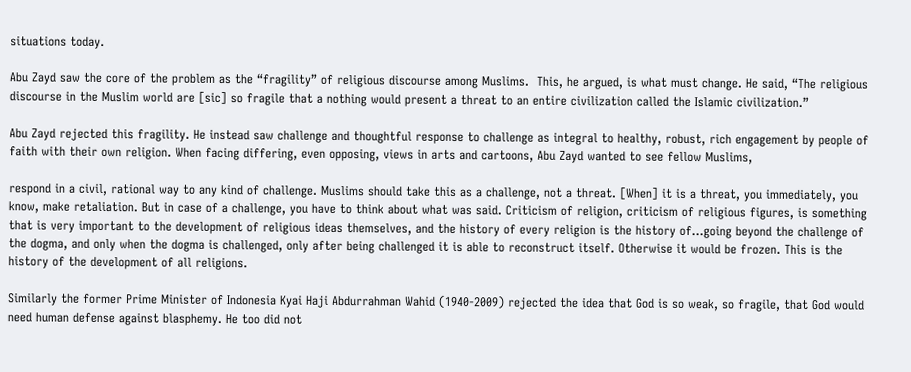situations today.

Abu Zayd saw the core of the problem as the “fragility” of religious discourse among Muslims.  This, he argued, is what must change. He said, “The religious discourse in the Muslim world are [sic] so fragile that a nothing would present a threat to an entire civilization called the Islamic civilization.”

Abu Zayd rejected this fragility. He instead saw challenge and thoughtful response to challenge as integral to healthy, robust, rich engagement by people of faith with their own religion. When facing differing, even opposing, views in arts and cartoons, Abu Zayd wanted to see fellow Muslims,

respond in a civil, rational way to any kind of challenge. Muslims should take this as a challenge, not a threat. [When] it is a threat, you immediately, you know, make retaliation. But in case of a challenge, you have to think about what was said. Criticism of religion, criticism of religious figures, is something that is very important to the development of religious ideas themselves, and the history of every religion is the history of…going beyond the challenge of the dogma, and only when the dogma is challenged, only after being challenged it is able to reconstruct itself. Otherwise it would be frozen. This is the history of the development of all religions.

Similarly the former Prime Minister of Indonesia Kyai Haji Abdurrahman Wahid (1940-2009) rejected the idea that God is so weak, so fragile, that God would need human defense against blasphemy. He too did not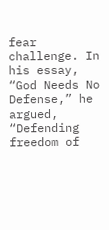fear challenge. In his essay, “God Needs No Defense,” he argued, “Defending freedom of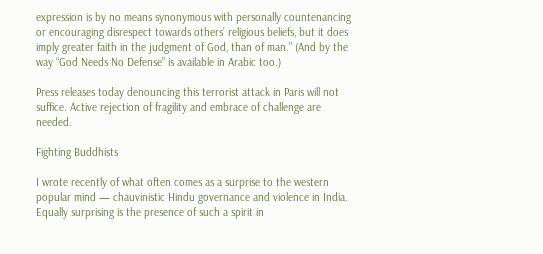expression is by no means synonymous with personally countenancing or encouraging disrespect towards others’ religious beliefs, but it does imply greater faith in the judgment of God, than of man.” (And by the way “God Needs No Defense” is available in Arabic too.)

Press releases today denouncing this terrorist attack in Paris will not suffice. Active rejection of fragility and embrace of challenge are needed.

Fighting Buddhists

I wrote recently of what often comes as a surprise to the western popular mind — chauvinistic Hindu governance and violence in India.  Equally surprising is the presence of such a spirit in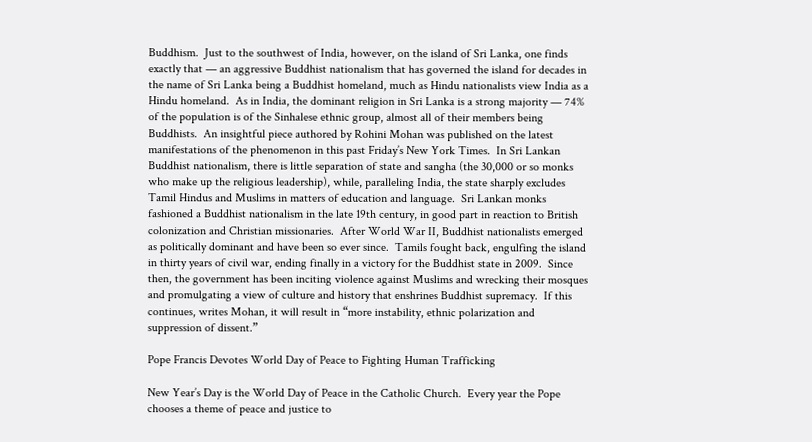Buddhism.  Just to the southwest of India, however, on the island of Sri Lanka, one finds exactly that — an aggressive Buddhist nationalism that has governed the island for decades in the name of Sri Lanka being a Buddhist homeland, much as Hindu nationalists view India as a Hindu homeland.  As in India, the dominant religion in Sri Lanka is a strong majority — 74% of the population is of the Sinhalese ethnic group, almost all of their members being Buddhists.  An insightful piece authored by Rohini Mohan was published on the latest manifestations of the phenomenon in this past Friday’s New York Times.  In Sri Lankan Buddhist nationalism, there is little separation of state and sangha (the 30,000 or so monks who make up the religious leadership), while, paralleling India, the state sharply excludes Tamil Hindus and Muslims in matters of education and language.  Sri Lankan monks fashioned a Buddhist nationalism in the late 19th century, in good part in reaction to British colonization and Christian missionaries.  After World War II, Buddhist nationalists emerged as politically dominant and have been so ever since.  Tamils fought back, engulfing the island in thirty years of civil war, ending finally in a victory for the Buddhist state in 2009.  Since then, the government has been inciting violence against Muslims and wrecking their mosques and promulgating a view of culture and history that enshrines Buddhist supremacy.  If this continues, writes Mohan, it will result in “more instability, ethnic polarization and suppression of dissent.”

Pope Francis Devotes World Day of Peace to Fighting Human Trafficking

New Year’s Day is the World Day of Peace in the Catholic Church.  Every year the Pope chooses a theme of peace and justice to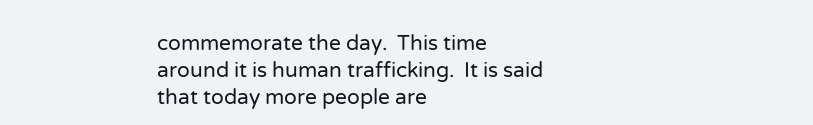commemorate the day.  This time around it is human trafficking.  It is said that today more people are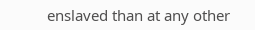enslaved than at any other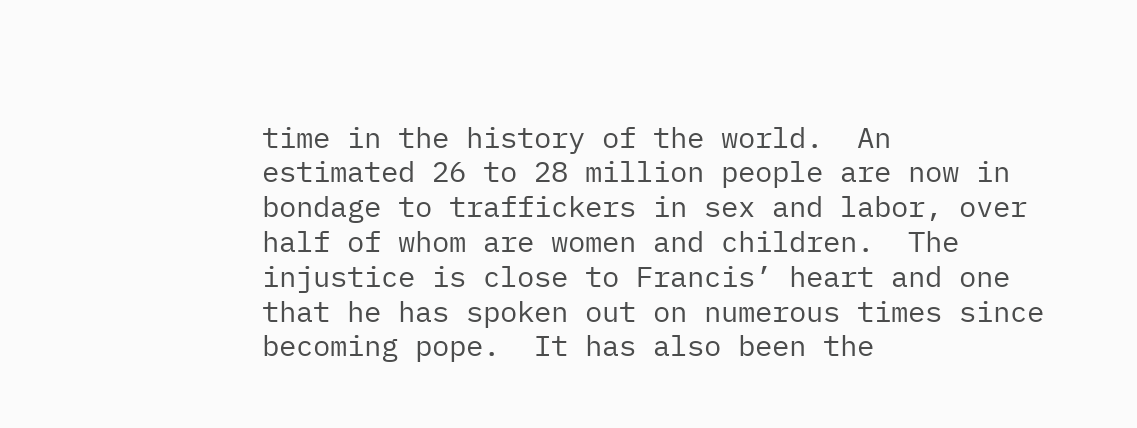time in the history of the world.  An estimated 26 to 28 million people are now in bondage to traffickers in sex and labor, over half of whom are women and children.  The injustice is close to Francis’ heart and one that he has spoken out on numerous times since becoming pope.  It has also been the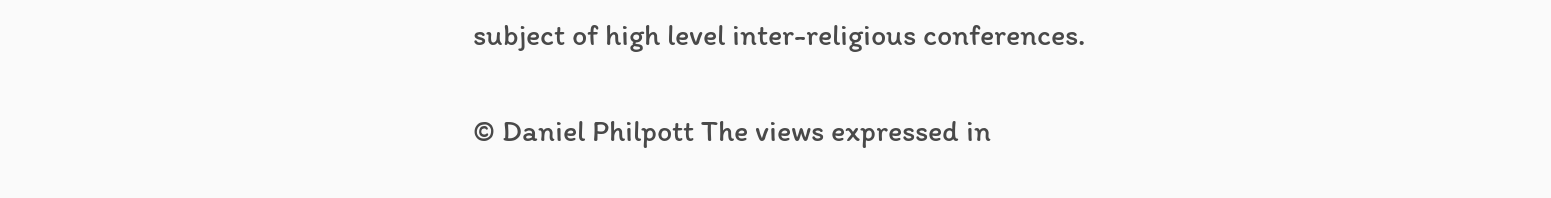subject of high level inter-religious conferences.

© Daniel Philpott The views expressed in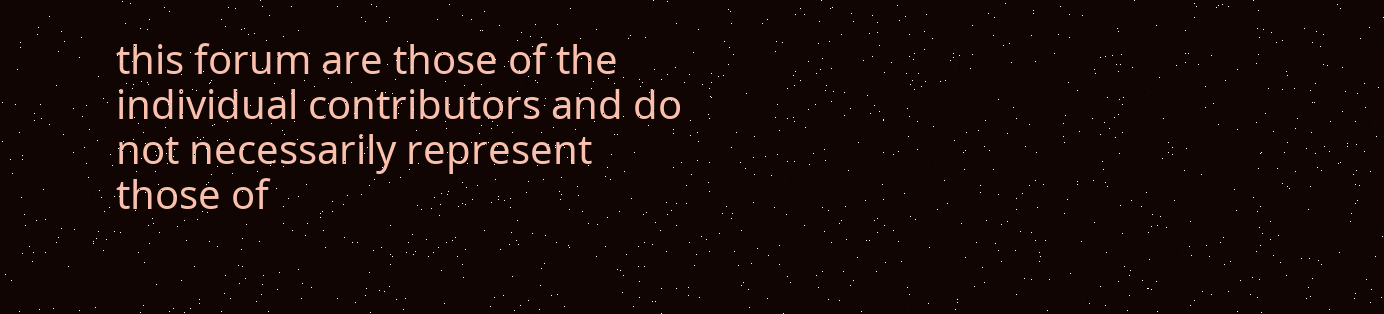this forum are those of the individual contributors and do not necessarily represent those of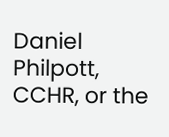Daniel Philpott, CCHR, or the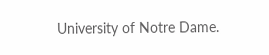University of Notre Dame.